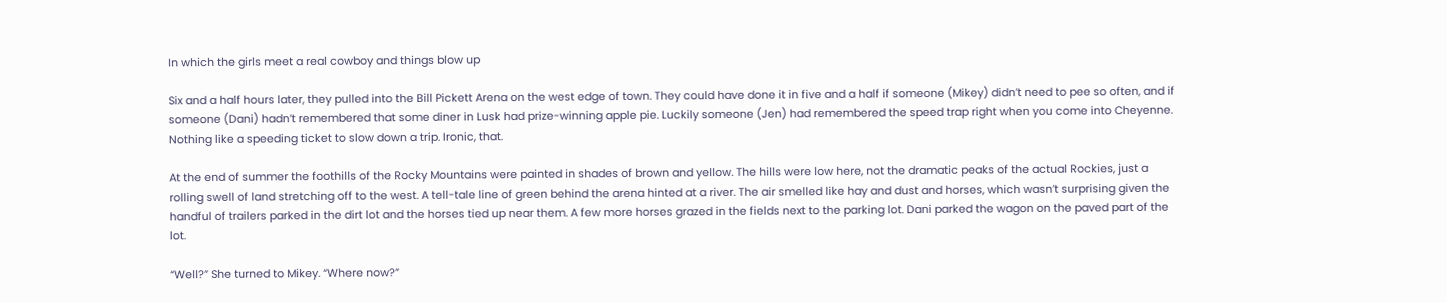In which the girls meet a real cowboy and things blow up

Six and a half hours later, they pulled into the Bill Pickett Arena on the west edge of town. They could have done it in five and a half if someone (Mikey) didn’t need to pee so often, and if someone (Dani) hadn’t remembered that some diner in Lusk had prize-winning apple pie. Luckily someone (Jen) had remembered the speed trap right when you come into Cheyenne. Nothing like a speeding ticket to slow down a trip. Ironic, that.

At the end of summer the foothills of the Rocky Mountains were painted in shades of brown and yellow. The hills were low here, not the dramatic peaks of the actual Rockies, just a rolling swell of land stretching off to the west. A tell-tale line of green behind the arena hinted at a river. The air smelled like hay and dust and horses, which wasn’t surprising given the handful of trailers parked in the dirt lot and the horses tied up near them. A few more horses grazed in the fields next to the parking lot. Dani parked the wagon on the paved part of the lot.

“Well?” She turned to Mikey. “Where now?”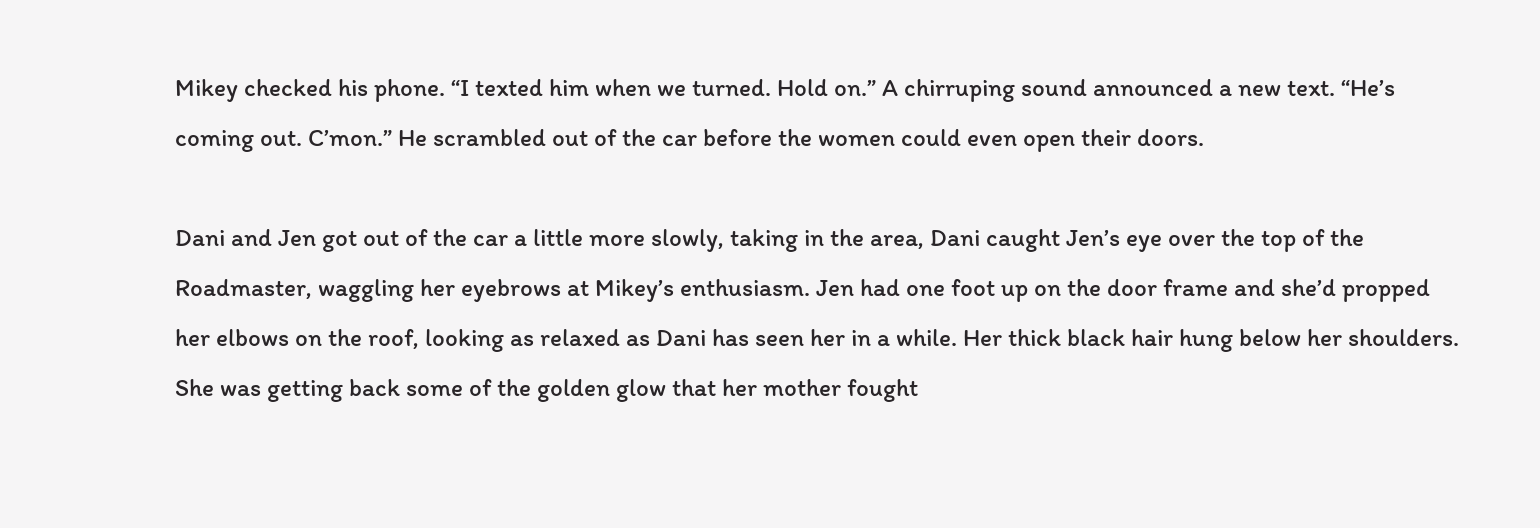Mikey checked his phone. “I texted him when we turned. Hold on.” A chirruping sound announced a new text. “He’s coming out. C’mon.” He scrambled out of the car before the women could even open their doors.

Dani and Jen got out of the car a little more slowly, taking in the area, Dani caught Jen’s eye over the top of the Roadmaster, waggling her eyebrows at Mikey’s enthusiasm. Jen had one foot up on the door frame and she’d propped her elbows on the roof, looking as relaxed as Dani has seen her in a while. Her thick black hair hung below her shoulders. She was getting back some of the golden glow that her mother fought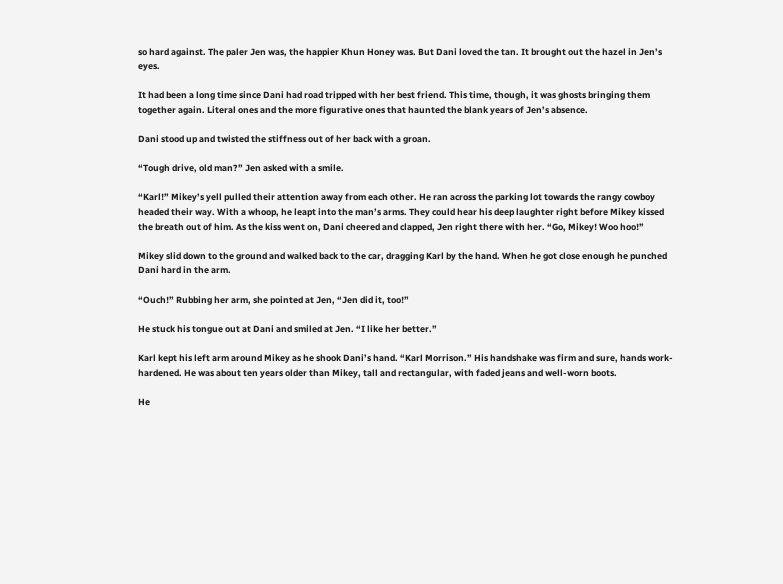so hard against. The paler Jen was, the happier Khun Honey was. But Dani loved the tan. It brought out the hazel in Jen’s eyes.

It had been a long time since Dani had road tripped with her best friend. This time, though, it was ghosts bringing them together again. Literal ones and the more figurative ones that haunted the blank years of Jen’s absence.

Dani stood up and twisted the stiffness out of her back with a groan.

“Tough drive, old man?” Jen asked with a smile.

“Karl!” Mikey’s yell pulled their attention away from each other. He ran across the parking lot towards the rangy cowboy headed their way. With a whoop, he leapt into the man’s arms. They could hear his deep laughter right before Mikey kissed the breath out of him. As the kiss went on, Dani cheered and clapped, Jen right there with her. “Go, Mikey! Woo hoo!”

Mikey slid down to the ground and walked back to the car, dragging Karl by the hand. When he got close enough he punched Dani hard in the arm.

“Ouch!” Rubbing her arm, she pointed at Jen, “Jen did it, too!”

He stuck his tongue out at Dani and smiled at Jen. “I like her better.”

Karl kept his left arm around Mikey as he shook Dani’s hand. “Karl Morrison.” His handshake was firm and sure, hands work-hardened. He was about ten years older than Mikey, tall and rectangular, with faded jeans and well-worn boots.

He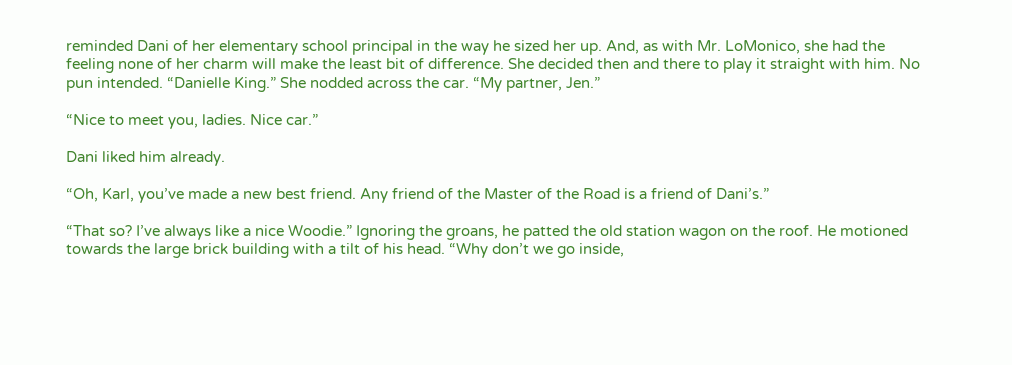reminded Dani of her elementary school principal in the way he sized her up. And, as with Mr. LoMonico, she had the feeling none of her charm will make the least bit of difference. She decided then and there to play it straight with him. No pun intended. “Danielle King.” She nodded across the car. “My partner, Jen.”

“Nice to meet you, ladies. Nice car.”

Dani liked him already.

“Oh, Karl, you’ve made a new best friend. Any friend of the Master of the Road is a friend of Dani’s.”

“That so? I’ve always like a nice Woodie.” Ignoring the groans, he patted the old station wagon on the roof. He motioned towards the large brick building with a tilt of his head. “Why don’t we go inside,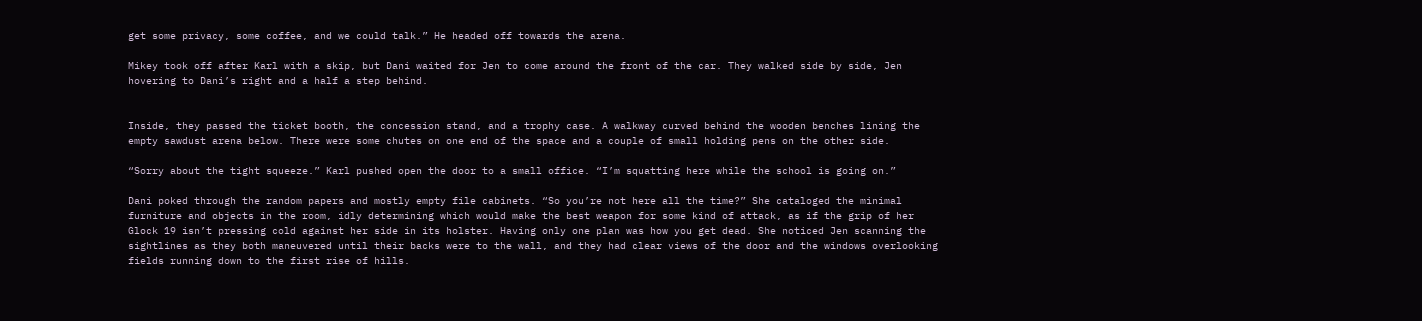get some privacy, some coffee, and we could talk.” He headed off towards the arena.

Mikey took off after Karl with a skip, but Dani waited for Jen to come around the front of the car. They walked side by side, Jen hovering to Dani’s right and a half a step behind.


Inside, they passed the ticket booth, the concession stand, and a trophy case. A walkway curved behind the wooden benches lining the empty sawdust arena below. There were some chutes on one end of the space and a couple of small holding pens on the other side.

“Sorry about the tight squeeze.” Karl pushed open the door to a small office. “I’m squatting here while the school is going on.”

Dani poked through the random papers and mostly empty file cabinets. “So you’re not here all the time?” She cataloged the minimal furniture and objects in the room, idly determining which would make the best weapon for some kind of attack, as if the grip of her Glock 19 isn’t pressing cold against her side in its holster. Having only one plan was how you get dead. She noticed Jen scanning the sightlines as they both maneuvered until their backs were to the wall, and they had clear views of the door and the windows overlooking fields running down to the first rise of hills.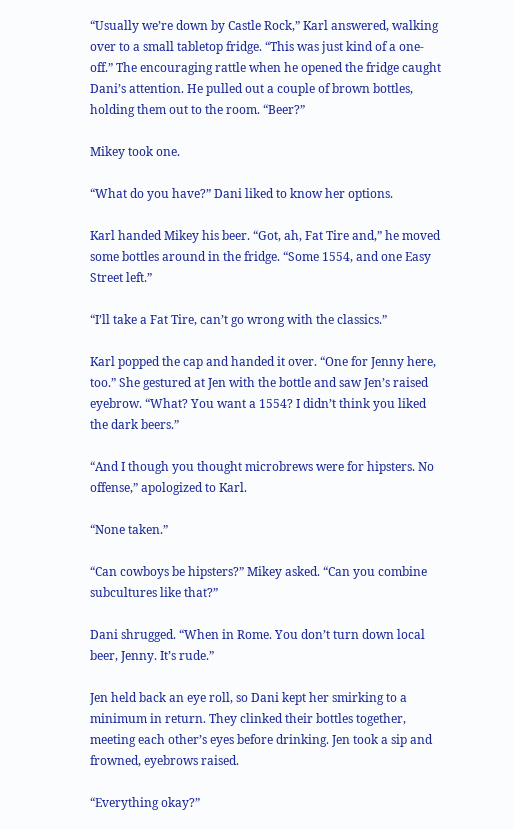“Usually we’re down by Castle Rock,” Karl answered, walking over to a small tabletop fridge. “This was just kind of a one-off.” The encouraging rattle when he opened the fridge caught Dani’s attention. He pulled out a couple of brown bottles, holding them out to the room. “Beer?”

Mikey took one.

“What do you have?” Dani liked to know her options.

Karl handed Mikey his beer. “Got, ah, Fat Tire and,” he moved some bottles around in the fridge. “Some 1554, and one Easy Street left.”

“I’ll take a Fat Tire, can’t go wrong with the classics.”

Karl popped the cap and handed it over. “One for Jenny here, too.” She gestured at Jen with the bottle and saw Jen’s raised eyebrow. “What? You want a 1554? I didn’t think you liked the dark beers.”

“And I though you thought microbrews were for hipsters. No offense,” apologized to Karl.

“None taken.”

“Can cowboys be hipsters?” Mikey asked. “Can you combine subcultures like that?”

Dani shrugged. “When in Rome. You don’t turn down local beer, Jenny. It’s rude.”

Jen held back an eye roll, so Dani kept her smirking to a minimum in return. They clinked their bottles together, meeting each other’s eyes before drinking. Jen took a sip and frowned, eyebrows raised.

“Everything okay?”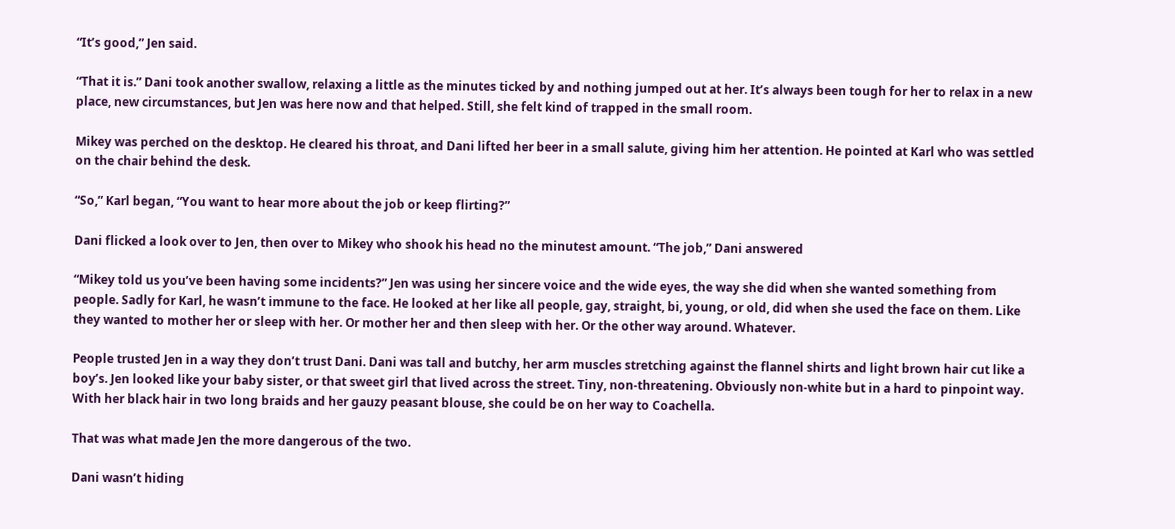“It’s good,” Jen said.

“That it is.” Dani took another swallow, relaxing a little as the minutes ticked by and nothing jumped out at her. It’s always been tough for her to relax in a new place, new circumstances, but Jen was here now and that helped. Still, she felt kind of trapped in the small room.

Mikey was perched on the desktop. He cleared his throat, and Dani lifted her beer in a small salute, giving him her attention. He pointed at Karl who was settled on the chair behind the desk.

“So,” Karl began, “You want to hear more about the job or keep flirting?”

Dani flicked a look over to Jen, then over to Mikey who shook his head no the minutest amount. “The job,” Dani answered

“Mikey told us you’ve been having some incidents?” Jen was using her sincere voice and the wide eyes, the way she did when she wanted something from people. Sadly for Karl, he wasn’t immune to the face. He looked at her like all people, gay, straight, bi, young, or old, did when she used the face on them. Like they wanted to mother her or sleep with her. Or mother her and then sleep with her. Or the other way around. Whatever.

People trusted Jen in a way they don’t trust Dani. Dani was tall and butchy, her arm muscles stretching against the flannel shirts and light brown hair cut like a boy’s. Jen looked like your baby sister, or that sweet girl that lived across the street. Tiny, non-threatening. Obviously non-white but in a hard to pinpoint way. With her black hair in two long braids and her gauzy peasant blouse, she could be on her way to Coachella.

That was what made Jen the more dangerous of the two.

Dani wasn’t hiding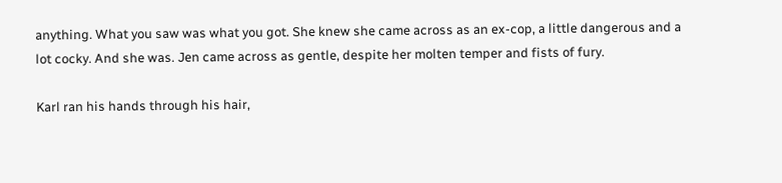anything. What you saw was what you got. She knew she came across as an ex-cop, a little dangerous and a lot cocky. And she was. Jen came across as gentle, despite her molten temper and fists of fury.

Karl ran his hands through his hair,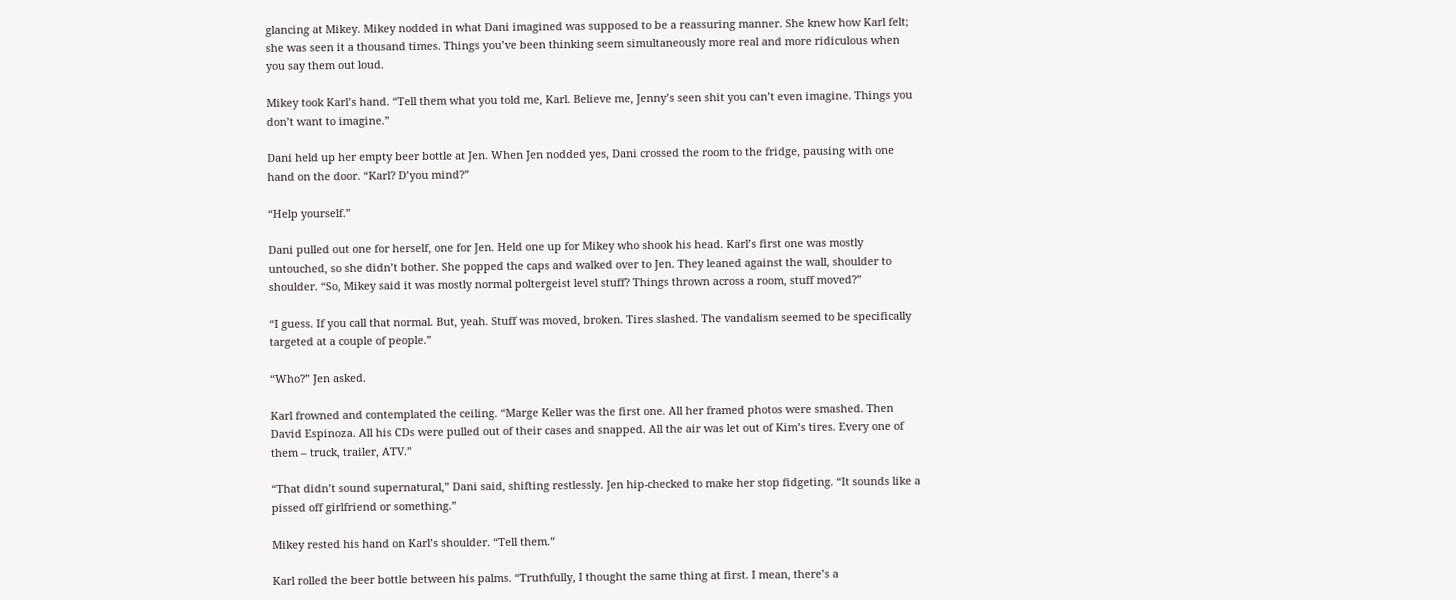glancing at Mikey. Mikey nodded in what Dani imagined was supposed to be a reassuring manner. She knew how Karl felt; she was seen it a thousand times. Things you’ve been thinking seem simultaneously more real and more ridiculous when you say them out loud.

Mikey took Karl’s hand. “Tell them what you told me, Karl. Believe me, Jenny’s seen shit you can’t even imagine. Things you don’t want to imagine.”

Dani held up her empty beer bottle at Jen. When Jen nodded yes, Dani crossed the room to the fridge, pausing with one hand on the door. “Karl? D’you mind?”

“Help yourself.”

Dani pulled out one for herself, one for Jen. Held one up for Mikey who shook his head. Karl’s first one was mostly untouched, so she didn’t bother. She popped the caps and walked over to Jen. They leaned against the wall, shoulder to shoulder. “So, Mikey said it was mostly normal poltergeist level stuff? Things thrown across a room, stuff moved?”

“I guess. If you call that normal. But, yeah. Stuff was moved, broken. Tires slashed. The vandalism seemed to be specifically targeted at a couple of people.”

“Who?” Jen asked.

Karl frowned and contemplated the ceiling. “Marge Keller was the first one. All her framed photos were smashed. Then David Espinoza. All his CDs were pulled out of their cases and snapped. All the air was let out of Kim’s tires. Every one of them – truck, trailer, ATV.”

“That didn’t sound supernatural,” Dani said, shifting restlessly. Jen hip-checked to make her stop fidgeting. “It sounds like a pissed off girlfriend or something.”

Mikey rested his hand on Karl’s shoulder. “Tell them.”

Karl rolled the beer bottle between his palms. “Truthfully, I thought the same thing at first. I mean, there’s a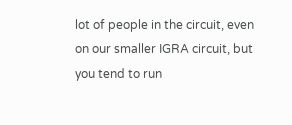lot of people in the circuit, even on our smaller IGRA circuit, but you tend to run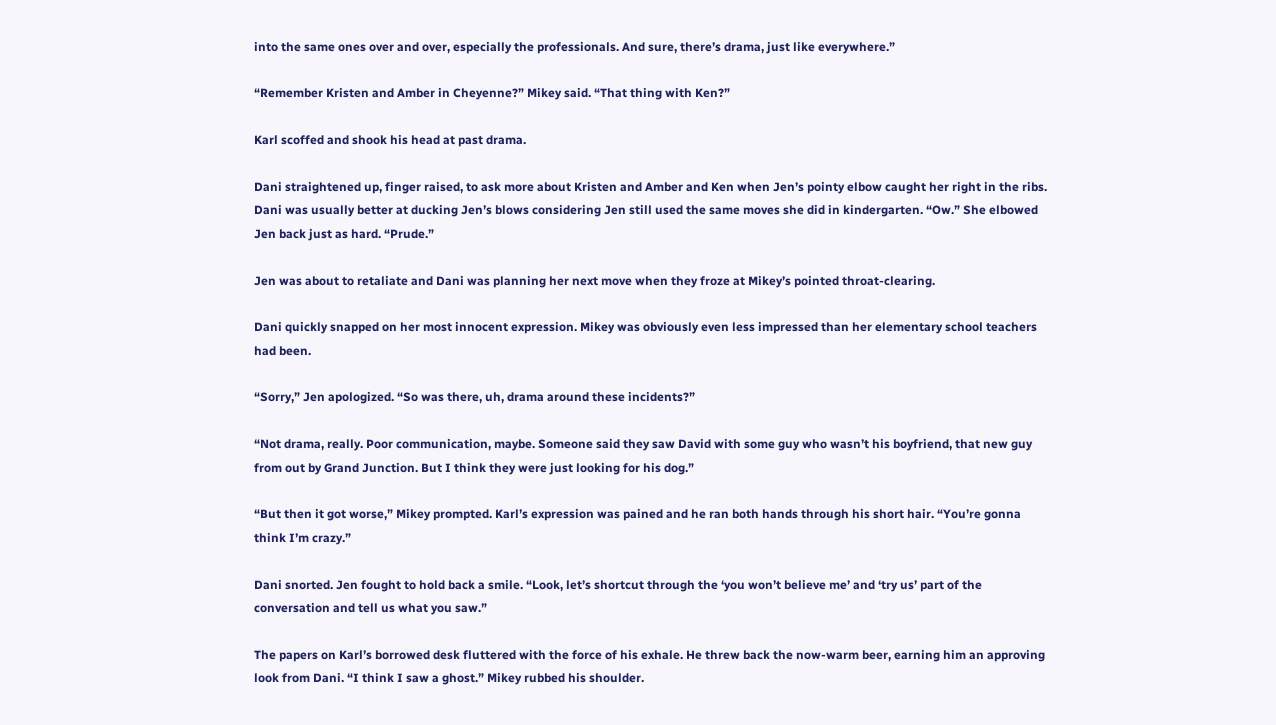into the same ones over and over, especially the professionals. And sure, there’s drama, just like everywhere.”

“Remember Kristen and Amber in Cheyenne?” Mikey said. “That thing with Ken?”

Karl scoffed and shook his head at past drama.

Dani straightened up, finger raised, to ask more about Kristen and Amber and Ken when Jen’s pointy elbow caught her right in the ribs. Dani was usually better at ducking Jen’s blows considering Jen still used the same moves she did in kindergarten. “Ow.” She elbowed Jen back just as hard. “Prude.”

Jen was about to retaliate and Dani was planning her next move when they froze at Mikey’s pointed throat-clearing.

Dani quickly snapped on her most innocent expression. Mikey was obviously even less impressed than her elementary school teachers had been.

“Sorry,” Jen apologized. “So was there, uh, drama around these incidents?”

“Not drama, really. Poor communication, maybe. Someone said they saw David with some guy who wasn’t his boyfriend, that new guy from out by Grand Junction. But I think they were just looking for his dog.”

“But then it got worse,” Mikey prompted. Karl’s expression was pained and he ran both hands through his short hair. “You’re gonna think I’m crazy.”

Dani snorted. Jen fought to hold back a smile. “Look, let’s shortcut through the ‘you won’t believe me’ and ‘try us’ part of the conversation and tell us what you saw.”

The papers on Karl’s borrowed desk fluttered with the force of his exhale. He threw back the now-warm beer, earning him an approving look from Dani. “I think I saw a ghost.” Mikey rubbed his shoulder.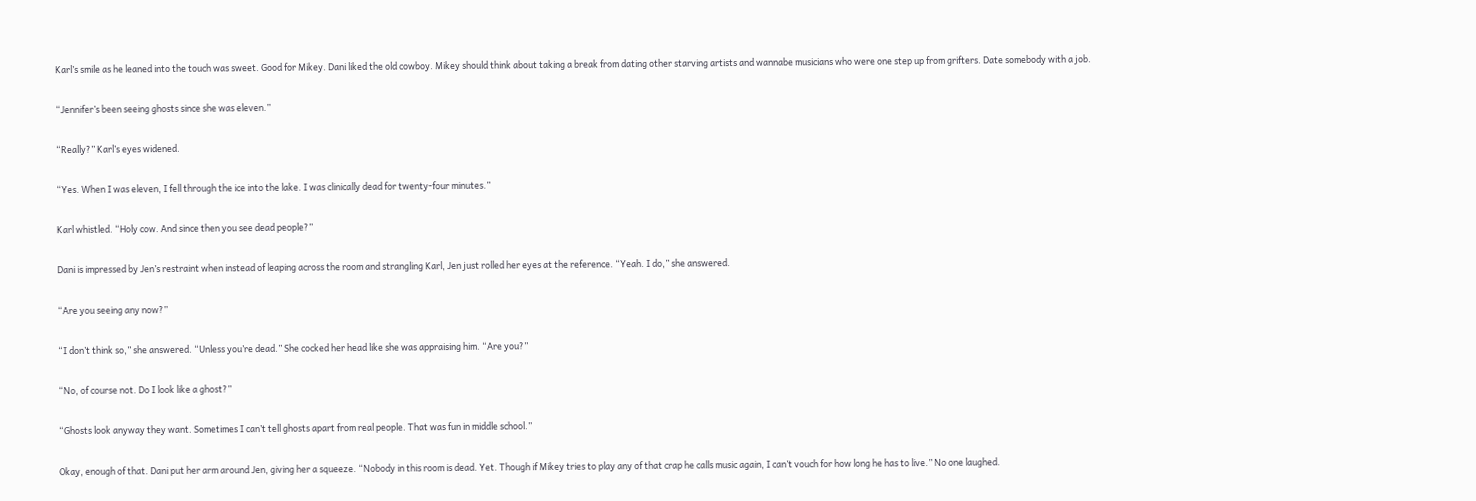Karl’s smile as he leaned into the touch was sweet. Good for Mikey. Dani liked the old cowboy. Mikey should think about taking a break from dating other starving artists and wannabe musicians who were one step up from grifters. Date somebody with a job.

“Jennifer’s been seeing ghosts since she was eleven.”

“Really?” Karl’s eyes widened.

“Yes. When I was eleven, I fell through the ice into the lake. I was clinically dead for twenty-four minutes.”

Karl whistled. “Holy cow. And since then you see dead people?”

Dani is impressed by Jen’s restraint when instead of leaping across the room and strangling Karl, Jen just rolled her eyes at the reference. “Yeah. I do,” she answered.

“Are you seeing any now?”

“I don’t think so,” she answered. “Unless you’re dead.” She cocked her head like she was appraising him. “Are you?”

“No, of course not. Do I look like a ghost?”

“Ghosts look anyway they want. Sometimes I can’t tell ghosts apart from real people. That was fun in middle school.”

Okay, enough of that. Dani put her arm around Jen, giving her a squeeze. “Nobody in this room is dead. Yet. Though if Mikey tries to play any of that crap he calls music again, I can’t vouch for how long he has to live.” No one laughed.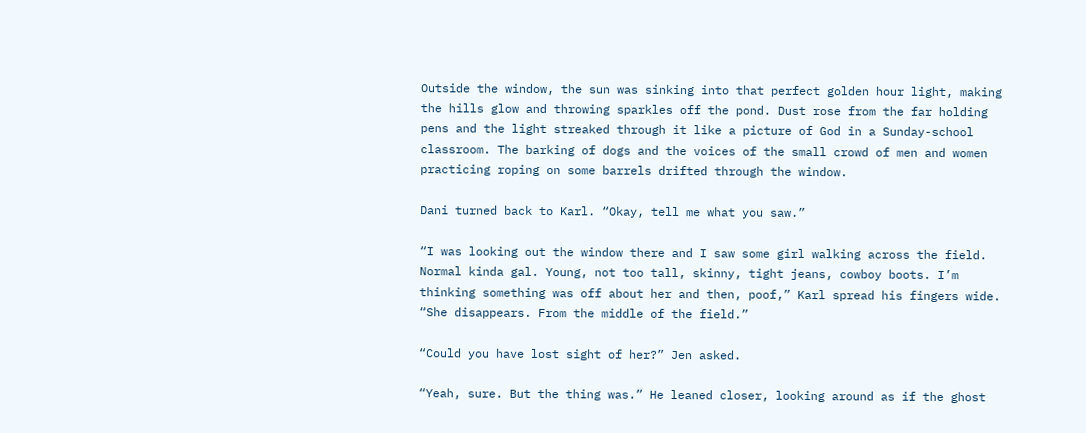Outside the window, the sun was sinking into that perfect golden hour light, making the hills glow and throwing sparkles off the pond. Dust rose from the far holding pens and the light streaked through it like a picture of God in a Sunday-school classroom. The barking of dogs and the voices of the small crowd of men and women practicing roping on some barrels drifted through the window.

Dani turned back to Karl. “Okay, tell me what you saw.”

“I was looking out the window there and I saw some girl walking across the field. Normal kinda gal. Young, not too tall, skinny, tight jeans, cowboy boots. I’m thinking something was off about her and then, poof,” Karl spread his fingers wide. “She disappears. From the middle of the field.”

“Could you have lost sight of her?” Jen asked.

“Yeah, sure. But the thing was.” He leaned closer, looking around as if the ghost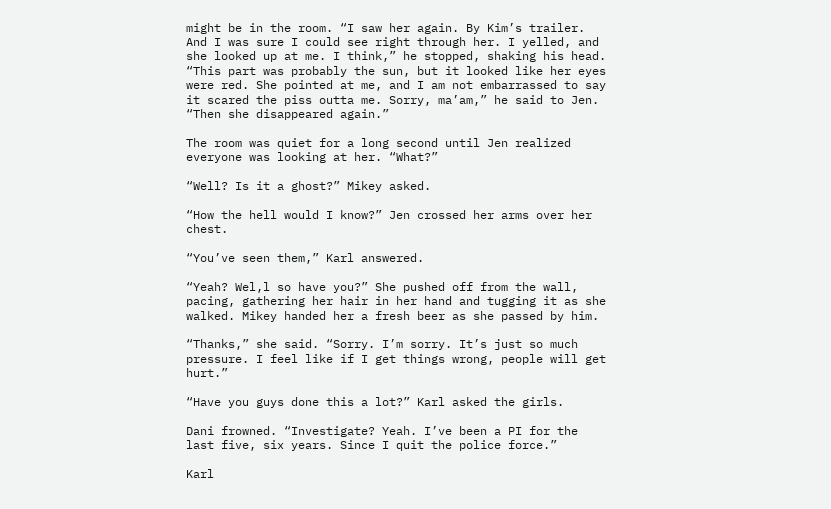might be in the room. “I saw her again. By Kim’s trailer. And I was sure I could see right through her. I yelled, and she looked up at me. I think,” he stopped, shaking his head. “This part was probably the sun, but it looked like her eyes were red. She pointed at me, and I am not embarrassed to say it scared the piss outta me. Sorry, ma’am,” he said to Jen. “Then she disappeared again.”

The room was quiet for a long second until Jen realized everyone was looking at her. “What?”

“Well? Is it a ghost?” Mikey asked.

“How the hell would I know?” Jen crossed her arms over her chest.

“You’ve seen them,” Karl answered.

“Yeah? Wel,l so have you?” She pushed off from the wall, pacing, gathering her hair in her hand and tugging it as she walked. Mikey handed her a fresh beer as she passed by him.

“Thanks,” she said. “Sorry. I’m sorry. It’s just so much pressure. I feel like if I get things wrong, people will get hurt.”

“Have you guys done this a lot?” Karl asked the girls.

Dani frowned. “Investigate? Yeah. I’ve been a PI for the last five, six years. Since I quit the police force.”

Karl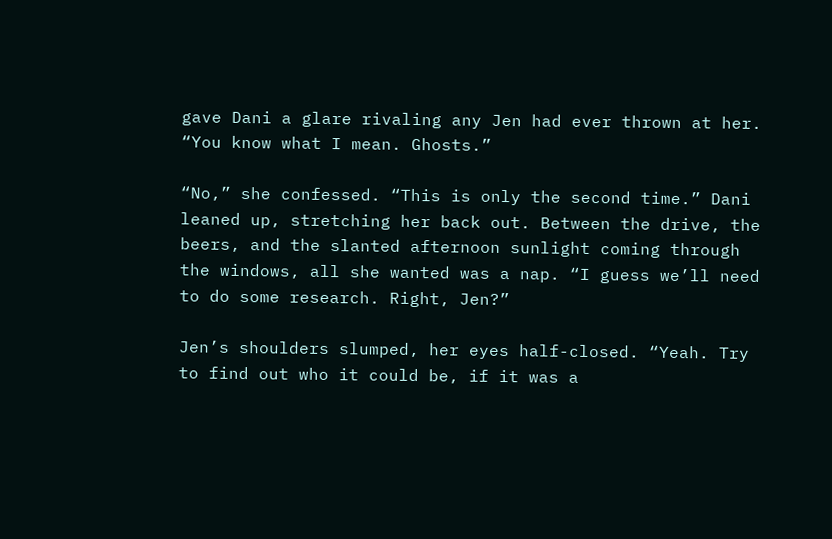gave Dani a glare rivaling any Jen had ever thrown at her. “You know what I mean. Ghosts.”

“No,” she confessed. “This is only the second time.” Dani leaned up, stretching her back out. Between the drive, the beers, and the slanted afternoon sunlight coming through the windows, all she wanted was a nap. “I guess we’ll need to do some research. Right, Jen?”

Jen’s shoulders slumped, her eyes half-closed. “Yeah. Try to find out who it could be, if it was a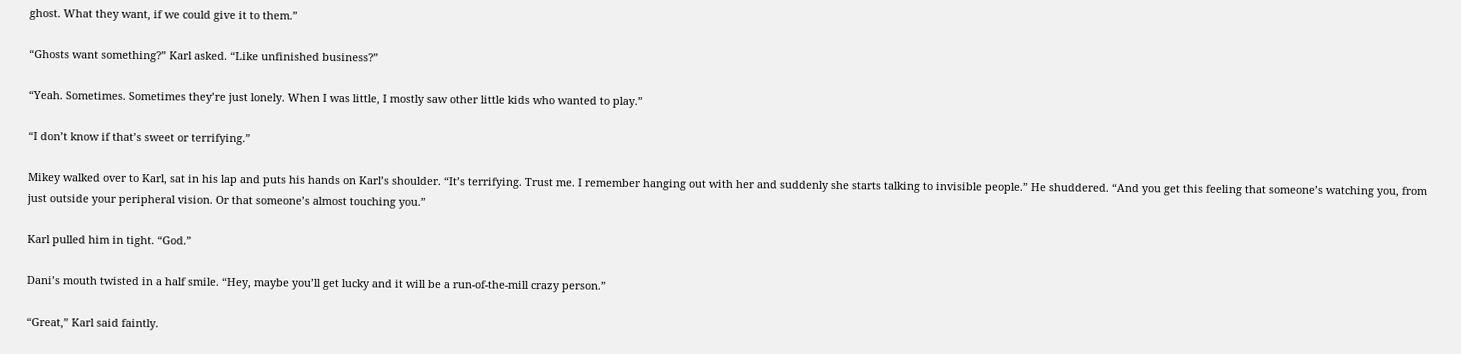ghost. What they want, if we could give it to them.”

“Ghosts want something?” Karl asked. “Like unfinished business?”

“Yeah. Sometimes. Sometimes they’re just lonely. When I was little, I mostly saw other little kids who wanted to play.”

“I don’t know if that’s sweet or terrifying.”

Mikey walked over to Karl, sat in his lap and puts his hands on Karl’s shoulder. “It’s terrifying. Trust me. I remember hanging out with her and suddenly she starts talking to invisible people.” He shuddered. “And you get this feeling that someone’s watching you, from just outside your peripheral vision. Or that someone’s almost touching you.”

Karl pulled him in tight. “God.”

Dani’s mouth twisted in a half smile. “Hey, maybe you’ll get lucky and it will be a run-of-the-mill crazy person.”

“Great,” Karl said faintly.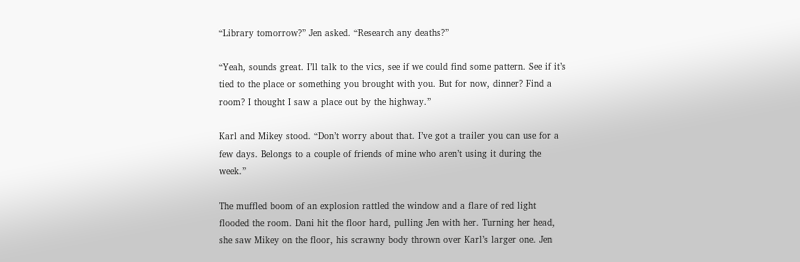“Library tomorrow?” Jen asked. “Research any deaths?”

“Yeah, sounds great. I’ll talk to the vics, see if we could find some pattern. See if it’s tied to the place or something you brought with you. But for now, dinner? Find a room? I thought I saw a place out by the highway.”

Karl and Mikey stood. “Don’t worry about that. I’ve got a trailer you can use for a few days. Belongs to a couple of friends of mine who aren’t using it during the week.”

The muffled boom of an explosion rattled the window and a flare of red light flooded the room. Dani hit the floor hard, pulling Jen with her. Turning her head, she saw Mikey on the floor, his scrawny body thrown over Karl’s larger one. Jen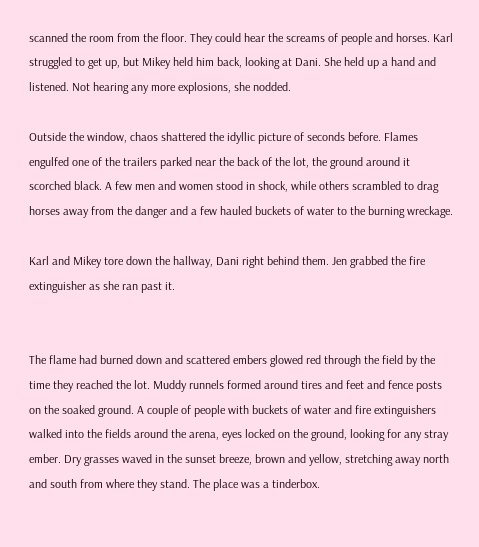scanned the room from the floor. They could hear the screams of people and horses. Karl struggled to get up, but Mikey held him back, looking at Dani. She held up a hand and listened. Not hearing any more explosions, she nodded.

Outside the window, chaos shattered the idyllic picture of seconds before. Flames engulfed one of the trailers parked near the back of the lot, the ground around it scorched black. A few men and women stood in shock, while others scrambled to drag horses away from the danger and a few hauled buckets of water to the burning wreckage.

Karl and Mikey tore down the hallway, Dani right behind them. Jen grabbed the fire extinguisher as she ran past it.


The flame had burned down and scattered embers glowed red through the field by the time they reached the lot. Muddy runnels formed around tires and feet and fence posts on the soaked ground. A couple of people with buckets of water and fire extinguishers walked into the fields around the arena, eyes locked on the ground, looking for any stray ember. Dry grasses waved in the sunset breeze, brown and yellow, stretching away north and south from where they stand. The place was a tinderbox.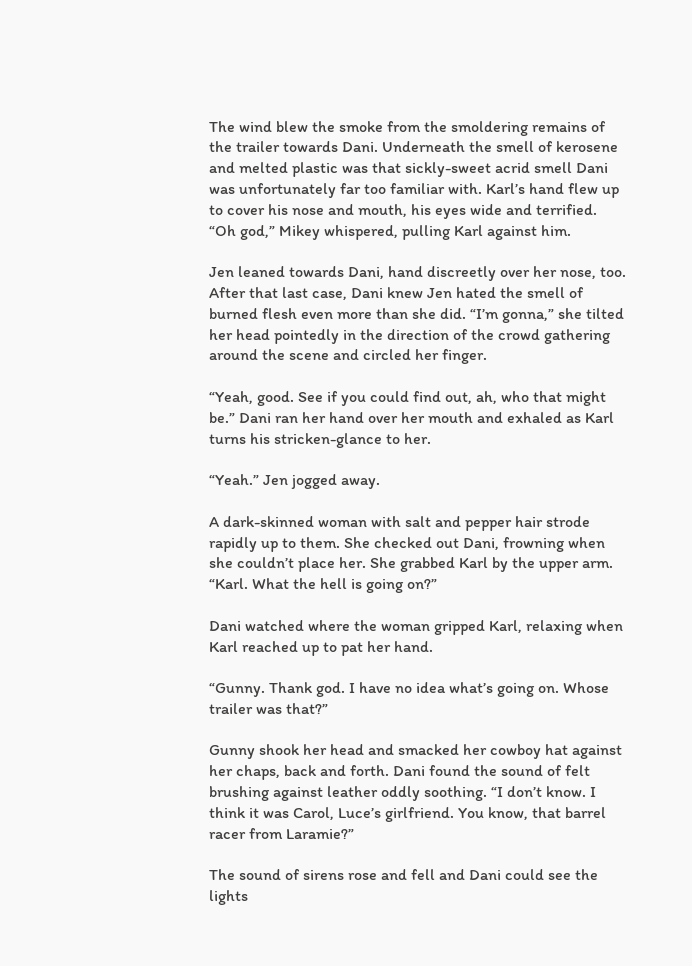The wind blew the smoke from the smoldering remains of the trailer towards Dani. Underneath the smell of kerosene and melted plastic was that sickly-sweet acrid smell Dani was unfortunately far too familiar with. Karl’s hand flew up to cover his nose and mouth, his eyes wide and terrified. “Oh god,” Mikey whispered, pulling Karl against him.

Jen leaned towards Dani, hand discreetly over her nose, too. After that last case, Dani knew Jen hated the smell of burned flesh even more than she did. “I’m gonna,” she tilted her head pointedly in the direction of the crowd gathering around the scene and circled her finger.

“Yeah, good. See if you could find out, ah, who that might be.” Dani ran her hand over her mouth and exhaled as Karl turns his stricken-glance to her.

“Yeah.” Jen jogged away.

A dark-skinned woman with salt and pepper hair strode rapidly up to them. She checked out Dani, frowning when she couldn’t place her. She grabbed Karl by the upper arm. “Karl. What the hell is going on?”

Dani watched where the woman gripped Karl, relaxing when Karl reached up to pat her hand.

“Gunny. Thank god. I have no idea what’s going on. Whose trailer was that?”

Gunny shook her head and smacked her cowboy hat against her chaps, back and forth. Dani found the sound of felt brushing against leather oddly soothing. “I don’t know. I think it was Carol, Luce’s girlfriend. You know, that barrel racer from Laramie?”

The sound of sirens rose and fell and Dani could see the lights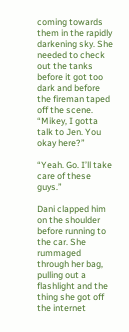coming towards them in the rapidly darkening sky. She needed to check out the tanks before it got too dark and before the fireman taped off the scene. “Mikey, I gotta talk to Jen. You okay here?”

“Yeah. Go. I’ll take care of these guys.”

Dani clapped him on the shoulder before running to the car. She rummaged through her bag, pulling out a flashlight and the thing she got off the internet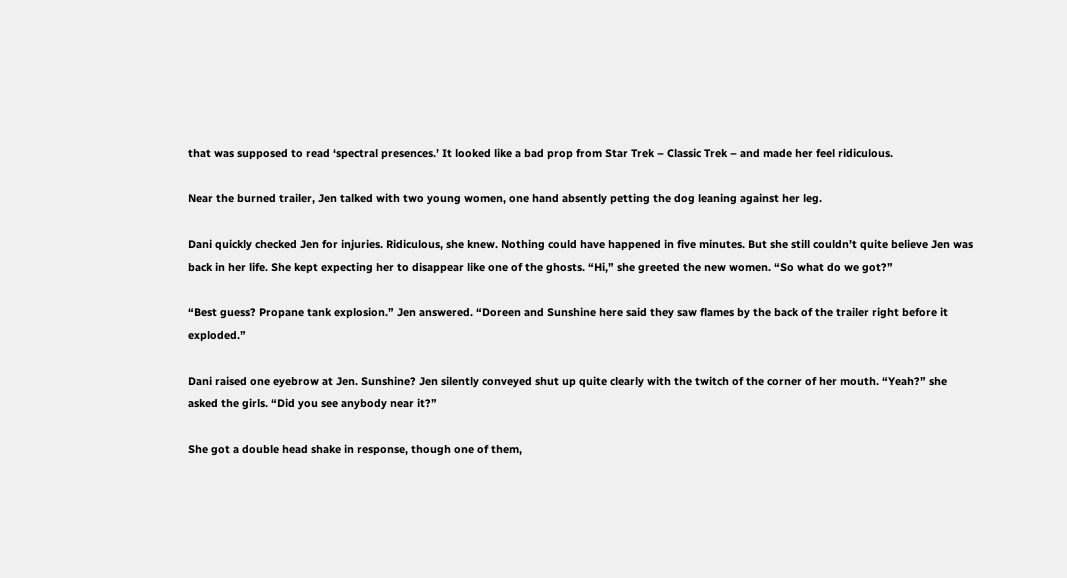that was supposed to read ‘spectral presences.’ It looked like a bad prop from Star Trek – Classic Trek – and made her feel ridiculous.

Near the burned trailer, Jen talked with two young women, one hand absently petting the dog leaning against her leg.

Dani quickly checked Jen for injuries. Ridiculous, she knew. Nothing could have happened in five minutes. But she still couldn’t quite believe Jen was back in her life. She kept expecting her to disappear like one of the ghosts. “Hi,” she greeted the new women. “So what do we got?”

“Best guess? Propane tank explosion.” Jen answered. “Doreen and Sunshine here said they saw flames by the back of the trailer right before it exploded.”

Dani raised one eyebrow at Jen. Sunshine? Jen silently conveyed shut up quite clearly with the twitch of the corner of her mouth. “Yeah?” she asked the girls. “Did you see anybody near it?”

She got a double head shake in response, though one of them,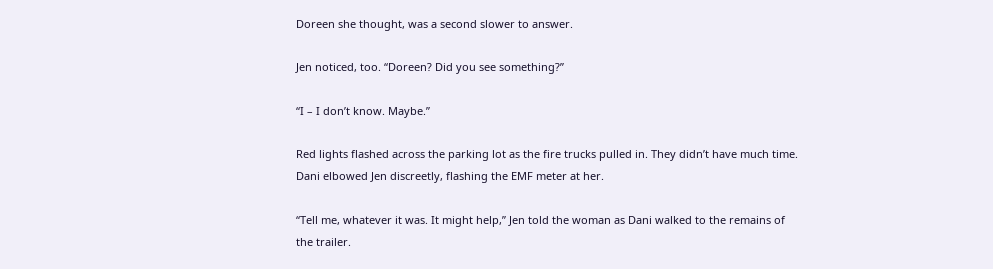Doreen she thought, was a second slower to answer.

Jen noticed, too. “Doreen? Did you see something?”

“I – I don’t know. Maybe.”

Red lights flashed across the parking lot as the fire trucks pulled in. They didn’t have much time. Dani elbowed Jen discreetly, flashing the EMF meter at her.

“Tell me, whatever it was. It might help,” Jen told the woman as Dani walked to the remains of the trailer.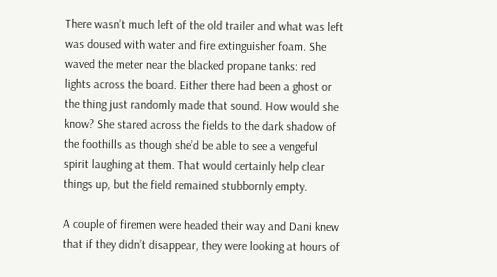There wasn’t much left of the old trailer and what was left was doused with water and fire extinguisher foam. She waved the meter near the blacked propane tanks: red lights across the board. Either there had been a ghost or the thing just randomly made that sound. How would she know? She stared across the fields to the dark shadow of the foothills as though she’d be able to see a vengeful spirit laughing at them. That would certainly help clear things up, but the field remained stubbornly empty.

A couple of firemen were headed their way and Dani knew that if they didn’t disappear, they were looking at hours of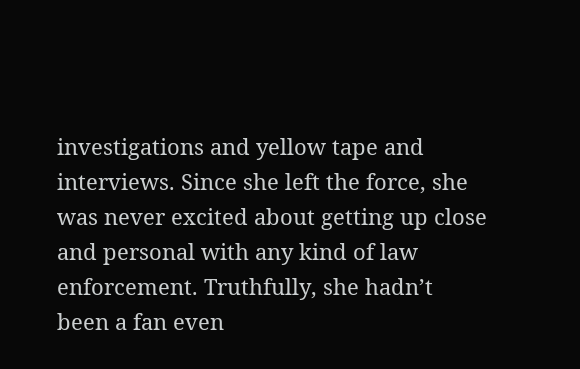investigations and yellow tape and interviews. Since she left the force, she was never excited about getting up close and personal with any kind of law enforcement. Truthfully, she hadn’t been a fan even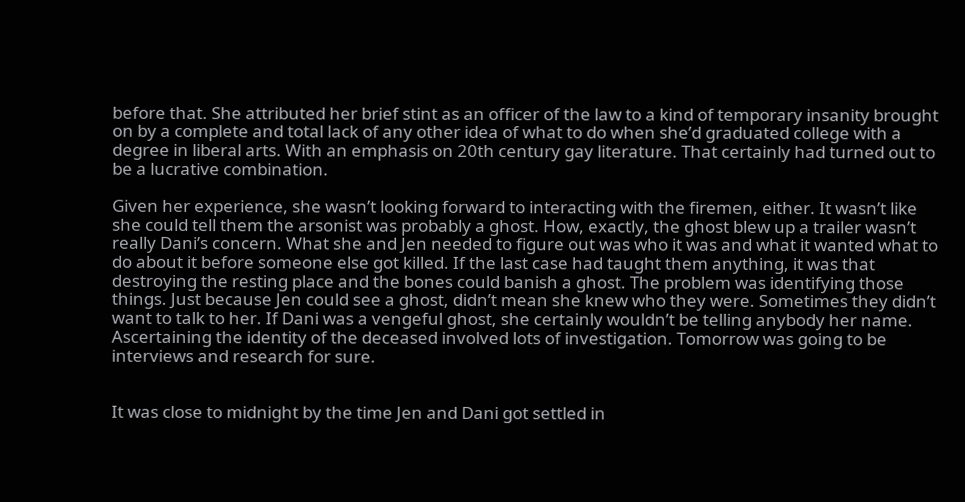before that. She attributed her brief stint as an officer of the law to a kind of temporary insanity brought on by a complete and total lack of any other idea of what to do when she’d graduated college with a degree in liberal arts. With an emphasis on 20th century gay literature. That certainly had turned out to be a lucrative combination.

Given her experience, she wasn’t looking forward to interacting with the firemen, either. It wasn’t like she could tell them the arsonist was probably a ghost. How, exactly, the ghost blew up a trailer wasn’t really Dani’s concern. What she and Jen needed to figure out was who it was and what it wanted what to do about it before someone else got killed. If the last case had taught them anything, it was that destroying the resting place and the bones could banish a ghost. The problem was identifying those things. Just because Jen could see a ghost, didn’t mean she knew who they were. Sometimes they didn’t want to talk to her. If Dani was a vengeful ghost, she certainly wouldn’t be telling anybody her name.  Ascertaining the identity of the deceased involved lots of investigation. Tomorrow was going to be interviews and research for sure.


It was close to midnight by the time Jen and Dani got settled in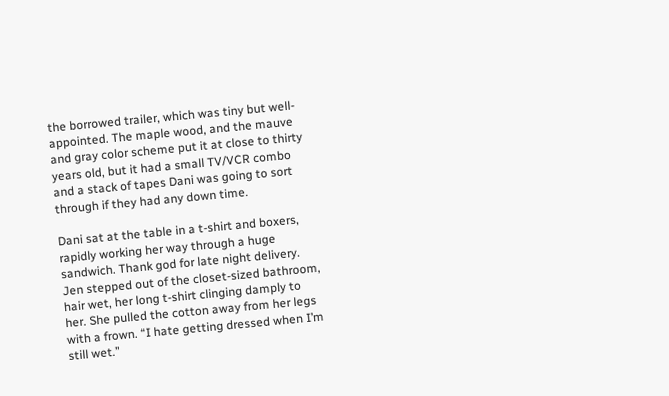the borrowed trailer, which was tiny but well-appointed. The maple wood, and the mauve and gray color scheme put it at close to thirty years old, but it had a small TV/VCR combo and a stack of tapes Dani was going to sort through if they had any down time.

Dani sat at the table in a t-shirt and boxers, rapidly working her way through a huge sandwich. Thank god for late night delivery. Jen stepped out of the closet-sized bathroom, hair wet, her long t-shirt clinging damply to her. She pulled the cotton away from her legs with a frown. “I hate getting dressed when I’m still wet.”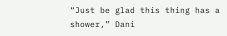“Just be glad this thing has a shower,” Dani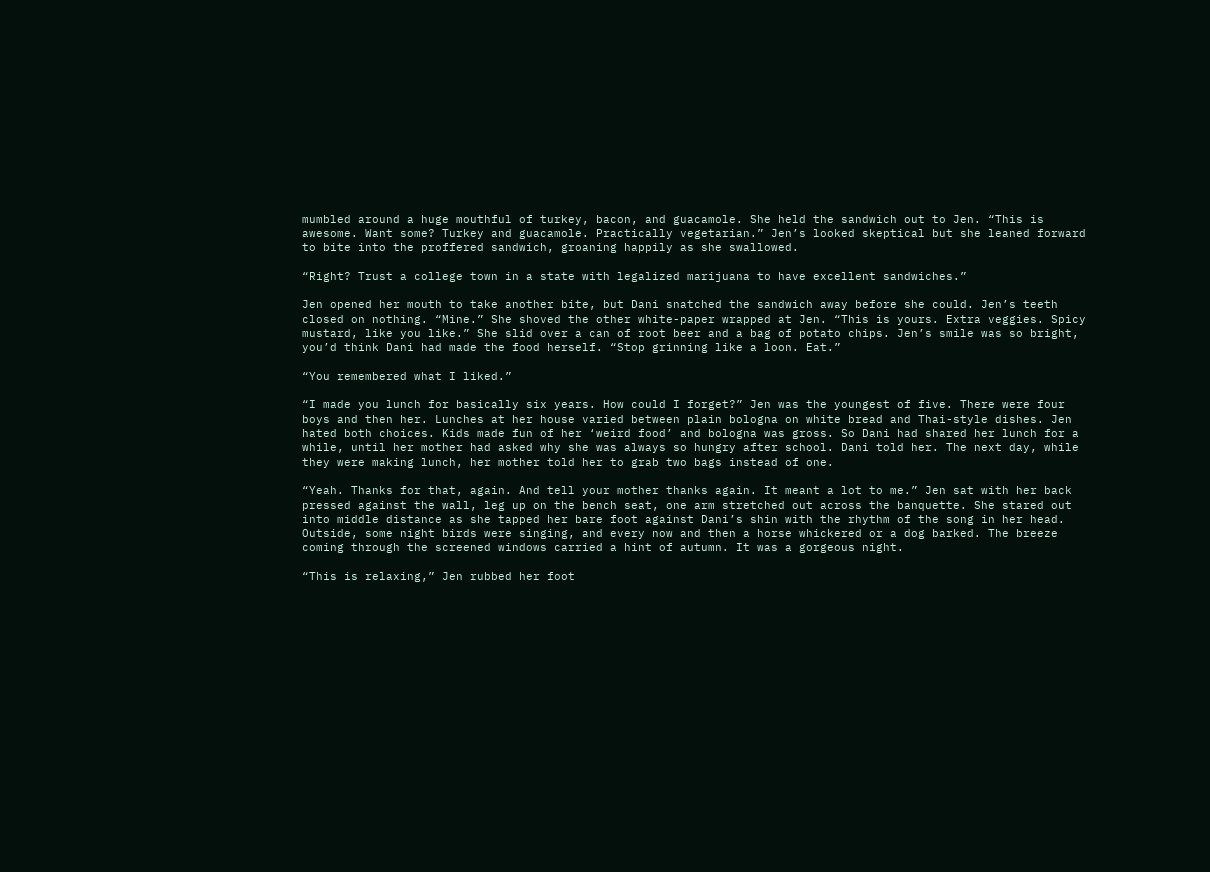mumbled around a huge mouthful of turkey, bacon, and guacamole. She held the sandwich out to Jen. “This is awesome. Want some? Turkey and guacamole. Practically vegetarian.” Jen’s looked skeptical but she leaned forward to bite into the proffered sandwich, groaning happily as she swallowed.

“Right? Trust a college town in a state with legalized marijuana to have excellent sandwiches.”

Jen opened her mouth to take another bite, but Dani snatched the sandwich away before she could. Jen’s teeth closed on nothing. “Mine.” She shoved the other white-paper wrapped at Jen. “This is yours. Extra veggies. Spicy mustard, like you like.” She slid over a can of root beer and a bag of potato chips. Jen’s smile was so bright, you’d think Dani had made the food herself. “Stop grinning like a loon. Eat.”

“You remembered what I liked.”

“I made you lunch for basically six years. How could I forget?” Jen was the youngest of five. There were four boys and then her. Lunches at her house varied between plain bologna on white bread and Thai-style dishes. Jen hated both choices. Kids made fun of her ‘weird food’ and bologna was gross. So Dani had shared her lunch for a while, until her mother had asked why she was always so hungry after school. Dani told her. The next day, while they were making lunch, her mother told her to grab two bags instead of one.

“Yeah. Thanks for that, again. And tell your mother thanks again. It meant a lot to me.” Jen sat with her back pressed against the wall, leg up on the bench seat, one arm stretched out across the banquette. She stared out into middle distance as she tapped her bare foot against Dani’s shin with the rhythm of the song in her head. Outside, some night birds were singing, and every now and then a horse whickered or a dog barked. The breeze coming through the screened windows carried a hint of autumn. It was a gorgeous night.

“This is relaxing,” Jen rubbed her foot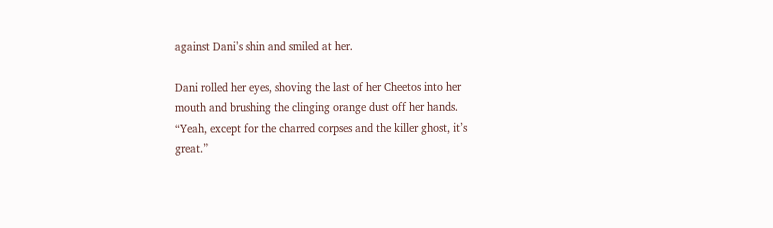against Dani’s shin and smiled at her.

Dani rolled her eyes, shoving the last of her Cheetos into her mouth and brushing the clinging orange dust off her hands. “Yeah, except for the charred corpses and the killer ghost, it’s great.”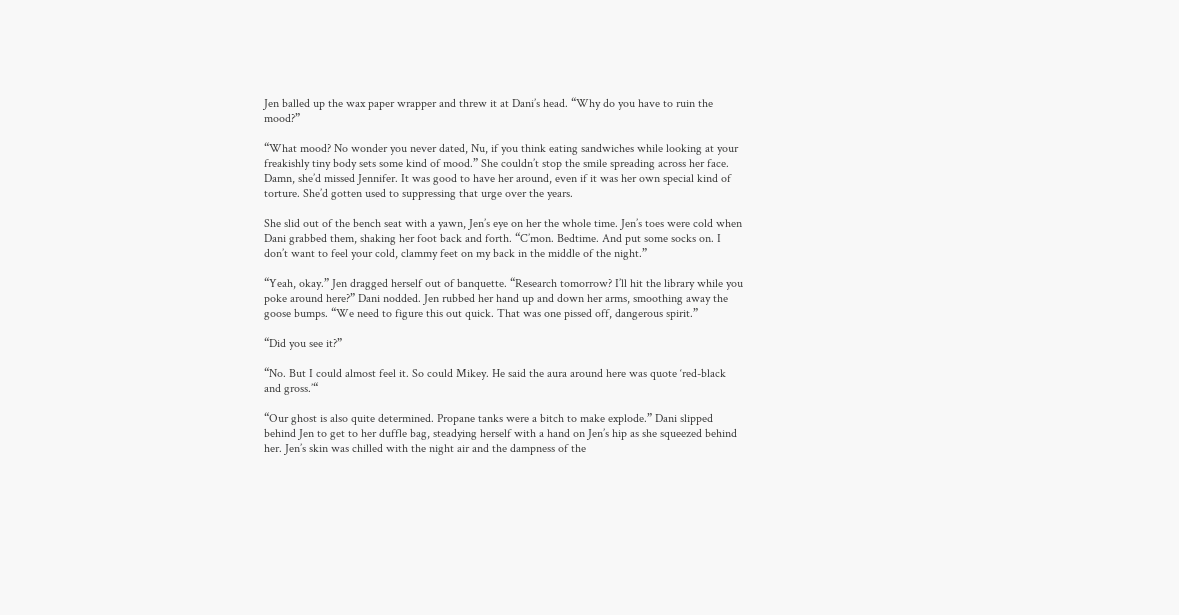Jen balled up the wax paper wrapper and threw it at Dani’s head. “Why do you have to ruin the mood?”

“What mood? No wonder you never dated, Nu, if you think eating sandwiches while looking at your freakishly tiny body sets some kind of mood.” She couldn’t stop the smile spreading across her face. Damn, she’d missed Jennifer. It was good to have her around, even if it was her own special kind of torture. She’d gotten used to suppressing that urge over the years.

She slid out of the bench seat with a yawn, Jen’s eye on her the whole time. Jen’s toes were cold when Dani grabbed them, shaking her foot back and forth. “C’mon. Bedtime. And put some socks on. I don’t want to feel your cold, clammy feet on my back in the middle of the night.”

“Yeah, okay.” Jen dragged herself out of banquette. “Research tomorrow? I’ll hit the library while you poke around here?” Dani nodded. Jen rubbed her hand up and down her arms, smoothing away the goose bumps. “We need to figure this out quick. That was one pissed off, dangerous spirit.”

“Did you see it?”

“No. But I could almost feel it. So could Mikey. He said the aura around here was quote ‘red-black and gross.’“

“Our ghost is also quite determined. Propane tanks were a bitch to make explode.” Dani slipped behind Jen to get to her duffle bag, steadying herself with a hand on Jen’s hip as she squeezed behind her. Jen’s skin was chilled with the night air and the dampness of the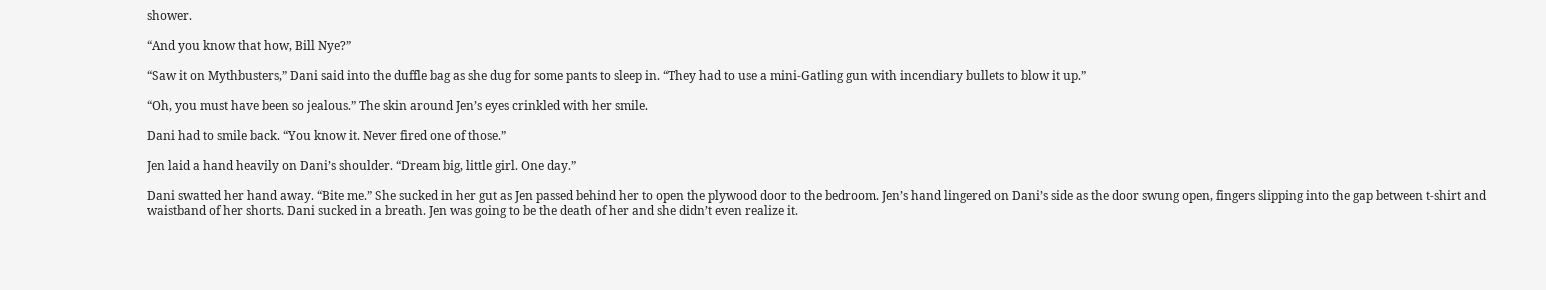shower.

“And you know that how, Bill Nye?”

“Saw it on Mythbusters,” Dani said into the duffle bag as she dug for some pants to sleep in. “They had to use a mini-Gatling gun with incendiary bullets to blow it up.”

“Oh, you must have been so jealous.” The skin around Jen’s eyes crinkled with her smile.

Dani had to smile back. “You know it. Never fired one of those.”

Jen laid a hand heavily on Dani’s shoulder. “Dream big, little girl. One day.”

Dani swatted her hand away. “Bite me.” She sucked in her gut as Jen passed behind her to open the plywood door to the bedroom. Jen’s hand lingered on Dani’s side as the door swung open, fingers slipping into the gap between t-shirt and waistband of her shorts. Dani sucked in a breath. Jen was going to be the death of her and she didn’t even realize it.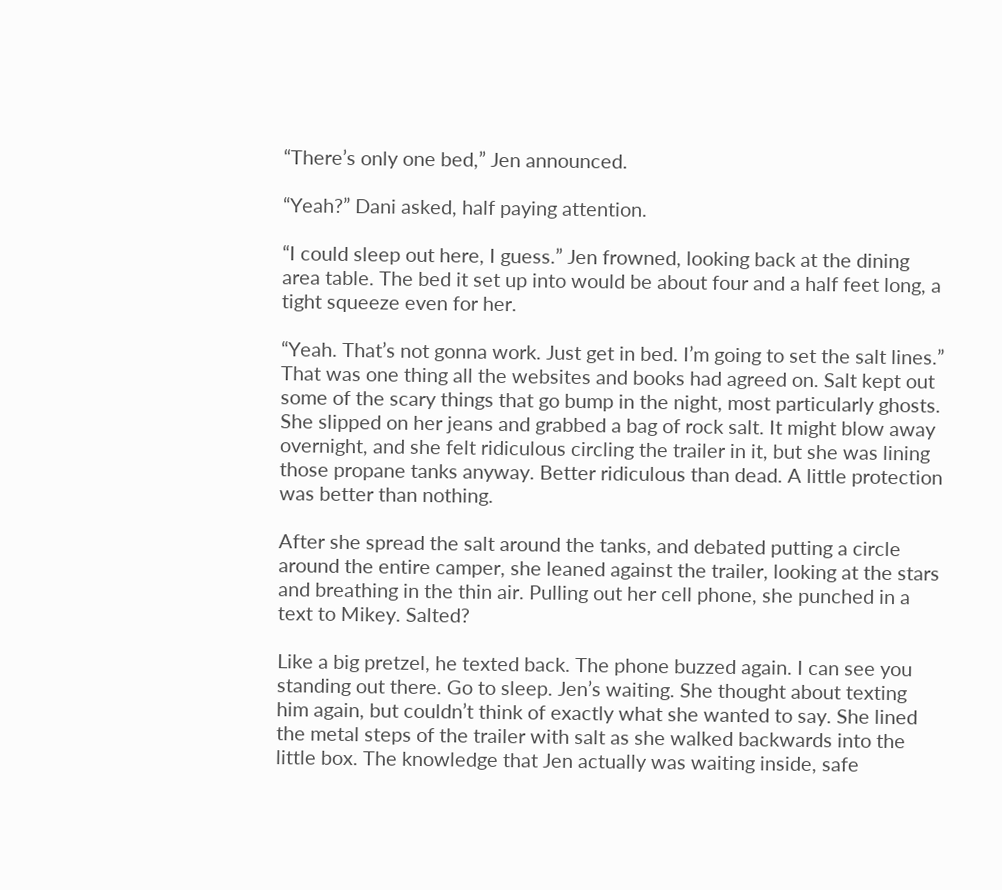“There’s only one bed,” Jen announced.

“Yeah?” Dani asked, half paying attention.

“I could sleep out here, I guess.” Jen frowned, looking back at the dining area table. The bed it set up into would be about four and a half feet long, a tight squeeze even for her.

“Yeah. That’s not gonna work. Just get in bed. I’m going to set the salt lines.” That was one thing all the websites and books had agreed on. Salt kept out some of the scary things that go bump in the night, most particularly ghosts. She slipped on her jeans and grabbed a bag of rock salt. It might blow away overnight, and she felt ridiculous circling the trailer in it, but she was lining those propane tanks anyway. Better ridiculous than dead. A little protection was better than nothing.

After she spread the salt around the tanks, and debated putting a circle around the entire camper, she leaned against the trailer, looking at the stars and breathing in the thin air. Pulling out her cell phone, she punched in a text to Mikey. Salted?

Like a big pretzel, he texted back. The phone buzzed again. I can see you standing out there. Go to sleep. Jen’s waiting. She thought about texting him again, but couldn’t think of exactly what she wanted to say. She lined the metal steps of the trailer with salt as she walked backwards into the little box. The knowledge that Jen actually was waiting inside, safe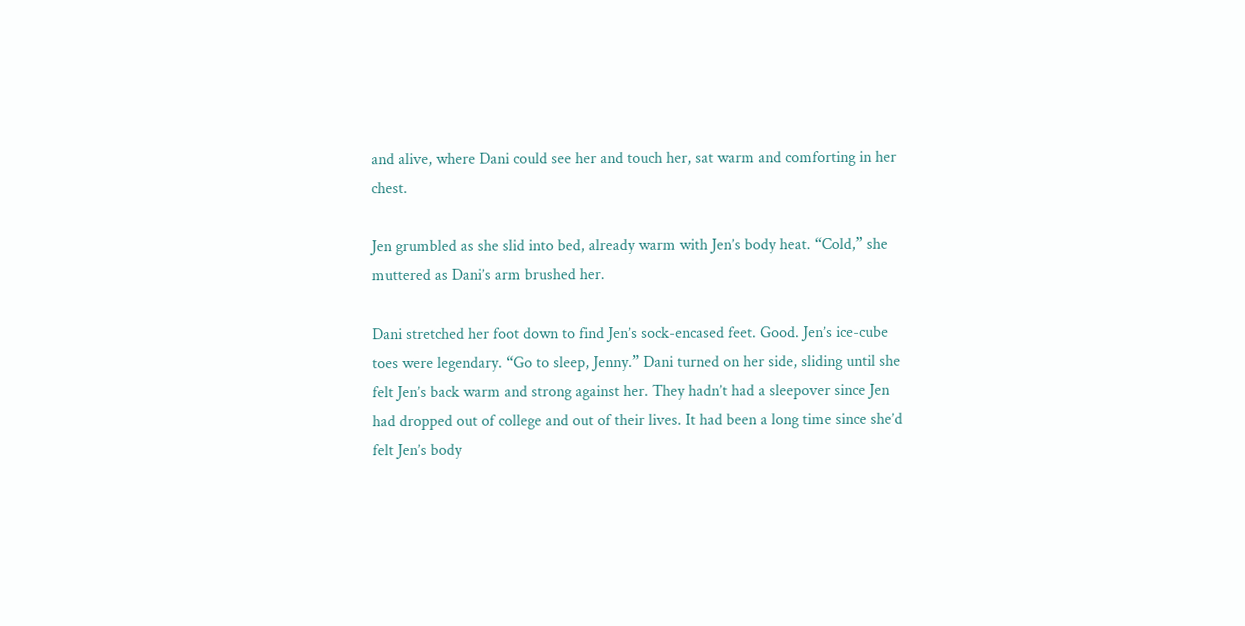and alive, where Dani could see her and touch her, sat warm and comforting in her chest.

Jen grumbled as she slid into bed, already warm with Jen’s body heat. “Cold,” she muttered as Dani’s arm brushed her.

Dani stretched her foot down to find Jen’s sock-encased feet. Good. Jen’s ice-cube toes were legendary. “Go to sleep, Jenny.” Dani turned on her side, sliding until she felt Jen’s back warm and strong against her. They hadn’t had a sleepover since Jen had dropped out of college and out of their lives. It had been a long time since she’d felt Jen’s body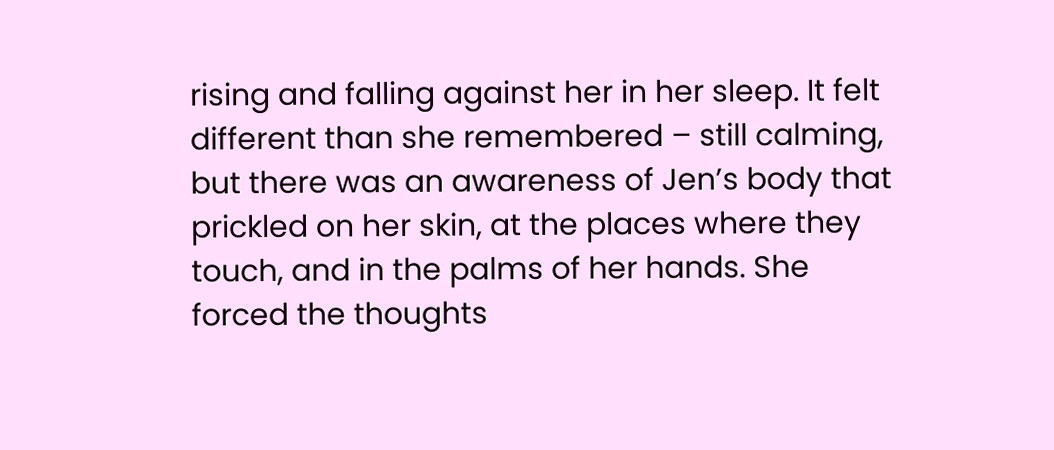rising and falling against her in her sleep. It felt different than she remembered – still calming, but there was an awareness of Jen’s body that prickled on her skin, at the places where they touch, and in the palms of her hands. She forced the thoughts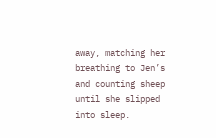away, matching her breathing to Jen’s and counting sheep until she slipped into sleep.